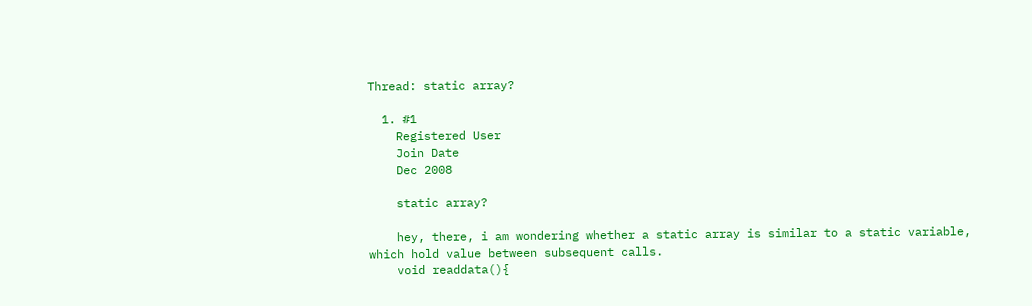Thread: static array?

  1. #1
    Registered User
    Join Date
    Dec 2008

    static array?

    hey, there, i am wondering whether a static array is similar to a static variable, which hold value between subsequent calls.
    void readdata(){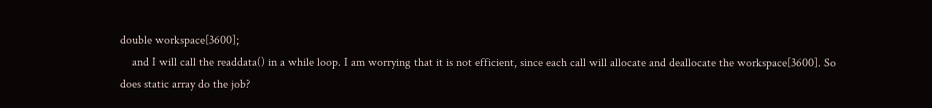double workspace[3600];
    and I will call the readdata() in a while loop. I am worrying that it is not efficient, since each call will allocate and deallocate the workspace[3600]. So does static array do the job?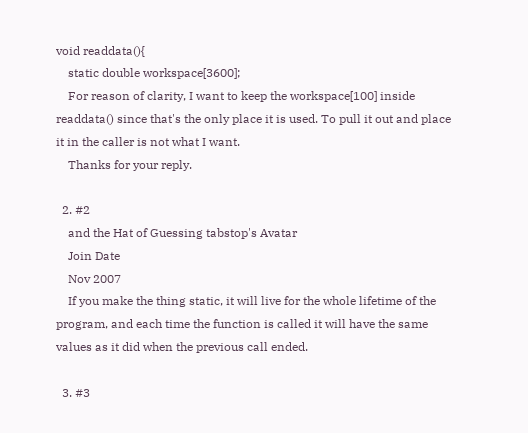void readdata(){
    static double workspace[3600];
    For reason of clarity, I want to keep the workspace[100] inside readdata() since that's the only place it is used. To pull it out and place it in the caller is not what I want.
    Thanks for your reply.

  2. #2
    and the Hat of Guessing tabstop's Avatar
    Join Date
    Nov 2007
    If you make the thing static, it will live for the whole lifetime of the program, and each time the function is called it will have the same values as it did when the previous call ended.

  3. #3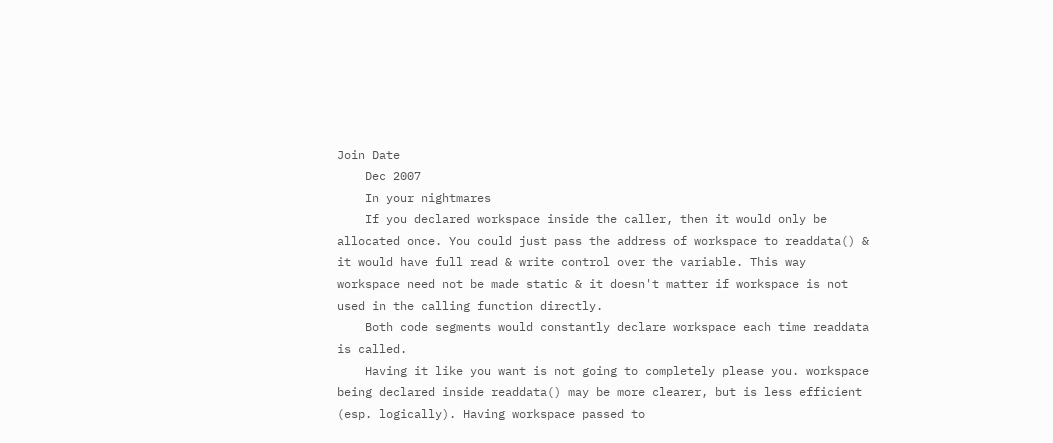Join Date
    Dec 2007
    In your nightmares
    If you declared workspace inside the caller, then it would only be allocated once. You could just pass the address of workspace to readdata() & it would have full read & write control over the variable. This way workspace need not be made static & it doesn't matter if workspace is not used in the calling function directly.
    Both code segments would constantly declare workspace each time readdata is called.
    Having it like you want is not going to completely please you. workspace being declared inside readdata() may be more clearer, but is less efficient (esp. logically). Having workspace passed to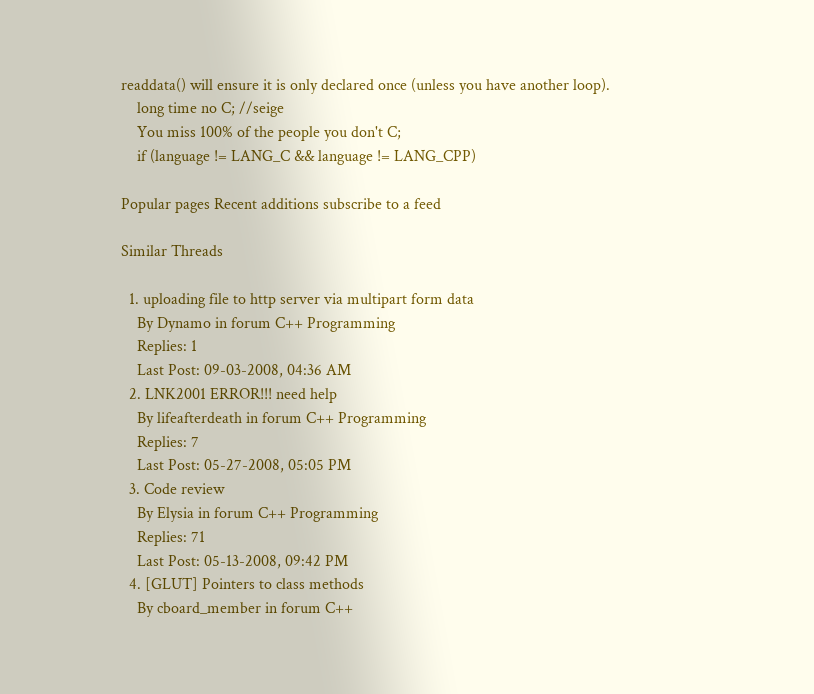readdata() will ensure it is only declared once (unless you have another loop).
    long time no C; //seige
    You miss 100% of the people you don't C;
    if (language != LANG_C && language != LANG_CPP)

Popular pages Recent additions subscribe to a feed

Similar Threads

  1. uploading file to http server via multipart form data
    By Dynamo in forum C++ Programming
    Replies: 1
    Last Post: 09-03-2008, 04:36 AM
  2. LNK2001 ERROR!!! need help
    By lifeafterdeath in forum C++ Programming
    Replies: 7
    Last Post: 05-27-2008, 05:05 PM
  3. Code review
    By Elysia in forum C++ Programming
    Replies: 71
    Last Post: 05-13-2008, 09:42 PM
  4. [GLUT] Pointers to class methods
    By cboard_member in forum C++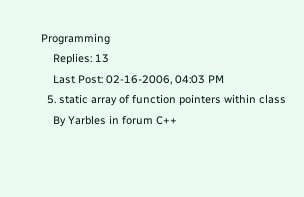Programming
    Replies: 13
    Last Post: 02-16-2006, 04:03 PM
  5. static array of function pointers within class
    By Yarbles in forum C++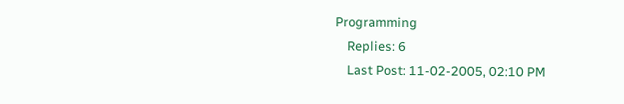Programming
    Replies: 6
    Last Post: 11-02-2005, 02:10 PM